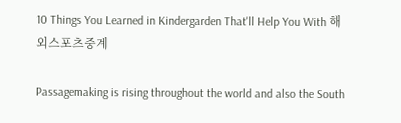10 Things You Learned in Kindergarden That'll Help You With 해외스포츠중계

Passagemaking is rising throughout the world and also the South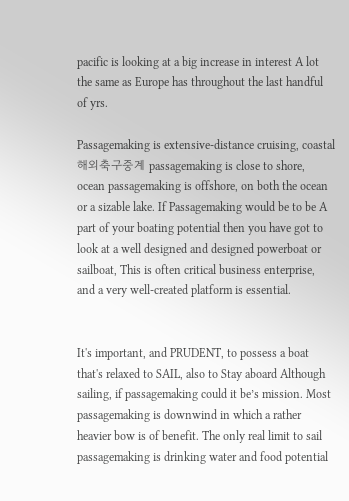pacific is looking at a big increase in interest A lot the same as Europe has throughout the last handful of yrs.

Passagemaking is extensive-distance cruising, coastal 해외축구중계 passagemaking is close to shore, ocean passagemaking is offshore, on both the ocean or a sizable lake. If Passagemaking would be to be A part of your boating potential then you have got to look at a well designed and designed powerboat or sailboat, This is often critical business enterprise, and a very well-created platform is essential.


It's important, and PRUDENT, to possess a boat that's relaxed to SAIL, also to Stay aboard Although sailing, if passagemaking could it be’s mission. Most passagemaking is downwind in which a rather heavier bow is of benefit. The only real limit to sail passagemaking is drinking water and food potential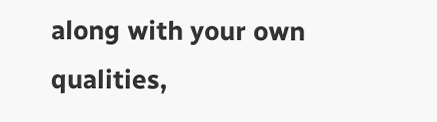along with your own qualities,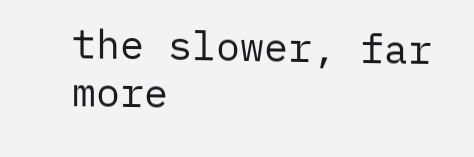the slower, far more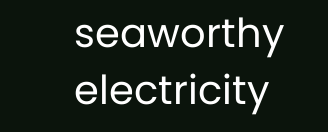seaworthy electricity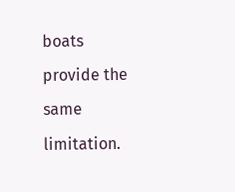boats provide the same limitation.